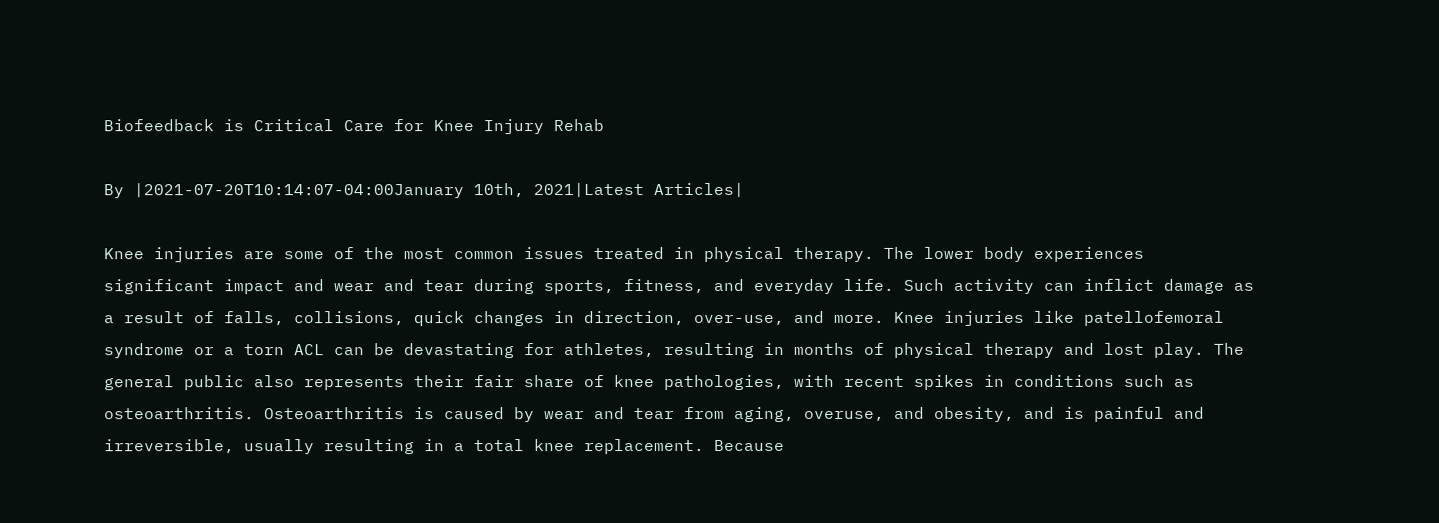Biofeedback is Critical Care for Knee Injury Rehab

By |2021-07-20T10:14:07-04:00January 10th, 2021|Latest Articles|

Knee injuries are some of the most common issues treated in physical therapy. The lower body experiences significant impact and wear and tear during sports, fitness, and everyday life. Such activity can inflict damage as a result of falls, collisions, quick changes in direction, over-use, and more. Knee injuries like patellofemoral syndrome or a torn ACL can be devastating for athletes, resulting in months of physical therapy and lost play. The general public also represents their fair share of knee pathologies, with recent spikes in conditions such as osteoarthritis. Osteoarthritis is caused by wear and tear from aging, overuse, and obesity, and is painful and irreversible, usually resulting in a total knee replacement. Because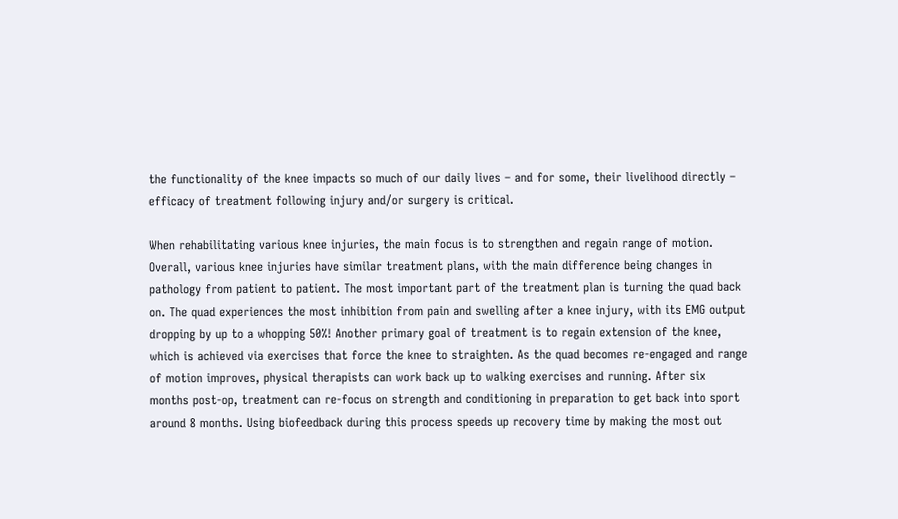the functionality of the knee impacts so much of our daily lives – and for some, their livelihood directly – efficacy of treatment following injury and/or surgery is critical.

When rehabilitating various knee injuries, the main focus is to strengthen and regain range of motion. Overall, various knee injuries have similar treatment plans, with the main difference being changes in pathology from patient to patient. The most important part of the treatment plan is turning the quad back on. The quad experiences the most inhibition from pain and swelling after a knee injury, with its EMG output dropping by up to a whopping 50%! Another primary goal of treatment is to regain extension of the knee, which is achieved via exercises that force the knee to straighten. As the quad becomes re-engaged and range of motion improves, physical therapists can work back up to walking exercises and running. After six months post-op, treatment can re-focus on strength and conditioning in preparation to get back into sport around 8 months. Using biofeedback during this process speeds up recovery time by making the most out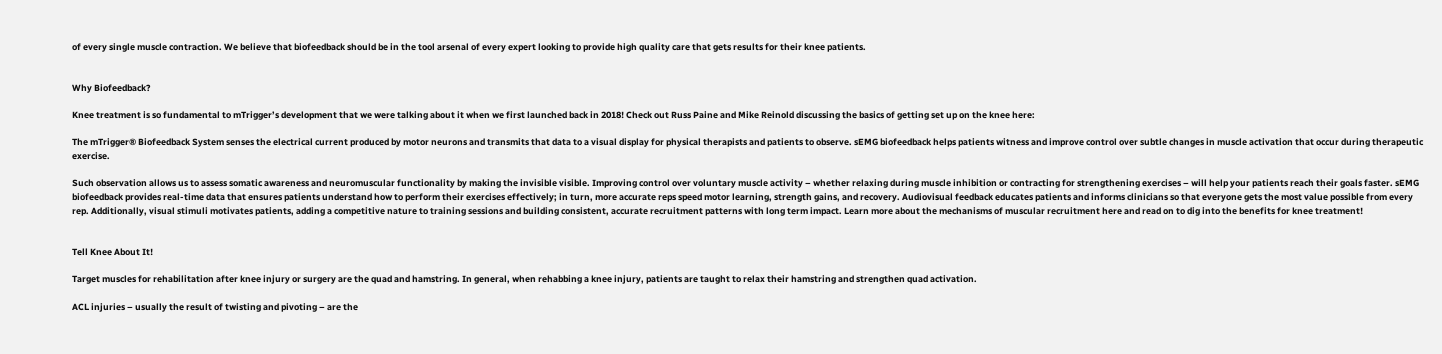of every single muscle contraction. We believe that biofeedback should be in the tool arsenal of every expert looking to provide high quality care that gets results for their knee patients.


Why Biofeedback?

Knee treatment is so fundamental to mTrigger’s development that we were talking about it when we first launched back in 2018! Check out Russ Paine and Mike Reinold discussing the basics of getting set up on the knee here:

The mTrigger® Biofeedback System senses the electrical current produced by motor neurons and transmits that data to a visual display for physical therapists and patients to observe. sEMG biofeedback helps patients witness and improve control over subtle changes in muscle activation that occur during therapeutic exercise.

Such observation allows us to assess somatic awareness and neuromuscular functionality by making the invisible visible. Improving control over voluntary muscle activity – whether relaxing during muscle inhibition or contracting for strengthening exercises – will help your patients reach their goals faster. sEMG biofeedback provides real-time data that ensures patients understand how to perform their exercises effectively; in turn, more accurate reps speed motor learning, strength gains, and recovery. Audiovisual feedback educates patients and informs clinicians so that everyone gets the most value possible from every rep. Additionally, visual stimuli motivates patients, adding a competitive nature to training sessions and building consistent, accurate recruitment patterns with long term impact. Learn more about the mechanisms of muscular recruitment here and read on to dig into the benefits for knee treatment!


Tell Knee About It!

Target muscles for rehabilitation after knee injury or surgery are the quad and hamstring. In general, when rehabbing a knee injury, patients are taught to relax their hamstring and strengthen quad activation.

ACL injuries – usually the result of twisting and pivoting – are the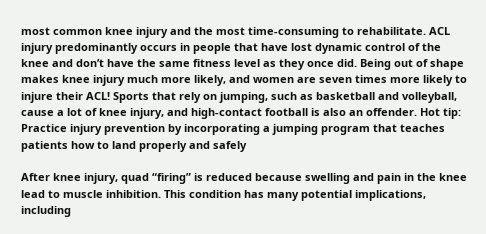most common knee injury and the most time-consuming to rehabilitate. ACL injury predominantly occurs in people that have lost dynamic control of the knee and don’t have the same fitness level as they once did. Being out of shape makes knee injury much more likely, and women are seven times more likely to injure their ACL! Sports that rely on jumping, such as basketball and volleyball, cause a lot of knee injury, and high-contact football is also an offender. Hot tip: Practice injury prevention by incorporating a jumping program that teaches patients how to land properly and safely

After knee injury, quad “firing” is reduced because swelling and pain in the knee lead to muscle inhibition. This condition has many potential implications, including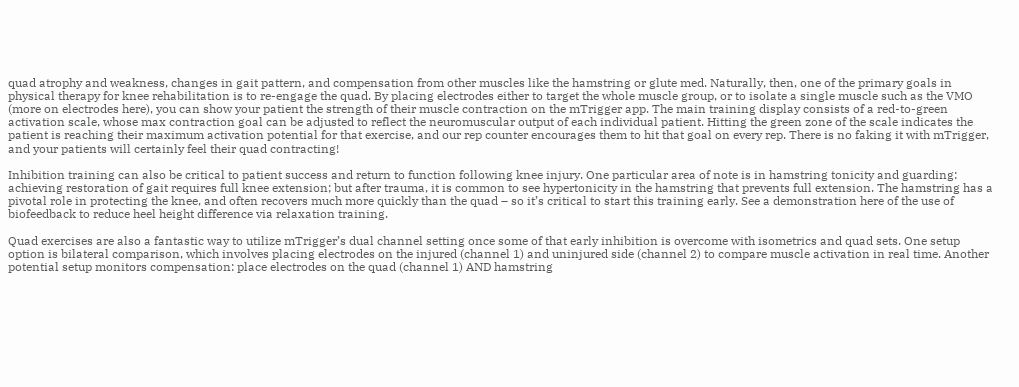quad atrophy and weakness, changes in gait pattern, and compensation from other muscles like the hamstring or glute med. Naturally, then, one of the primary goals in physical therapy for knee rehabilitation is to re-engage the quad. By placing electrodes either to target the whole muscle group, or to isolate a single muscle such as the VMO (more on electrodes here), you can show your patient the strength of their muscle contraction on the mTrigger app. The main training display consists of a red-to-green activation scale, whose max contraction goal can be adjusted to reflect the neuromuscular output of each individual patient. Hitting the green zone of the scale indicates the patient is reaching their maximum activation potential for that exercise, and our rep counter encourages them to hit that goal on every rep. There is no faking it with mTrigger, and your patients will certainly feel their quad contracting!

Inhibition training can also be critical to patient success and return to function following knee injury. One particular area of note is in hamstring tonicity and guarding: achieving restoration of gait requires full knee extension; but after trauma, it is common to see hypertonicity in the hamstring that prevents full extension. The hamstring has a pivotal role in protecting the knee, and often recovers much more quickly than the quad – so it’s critical to start this training early. See a demonstration here of the use of biofeedback to reduce heel height difference via relaxation training.

Quad exercises are also a fantastic way to utilize mTrigger’s dual channel setting once some of that early inhibition is overcome with isometrics and quad sets. One setup option is bilateral comparison, which involves placing electrodes on the injured (channel 1) and uninjured side (channel 2) to compare muscle activation in real time. Another potential setup monitors compensation: place electrodes on the quad (channel 1) AND hamstring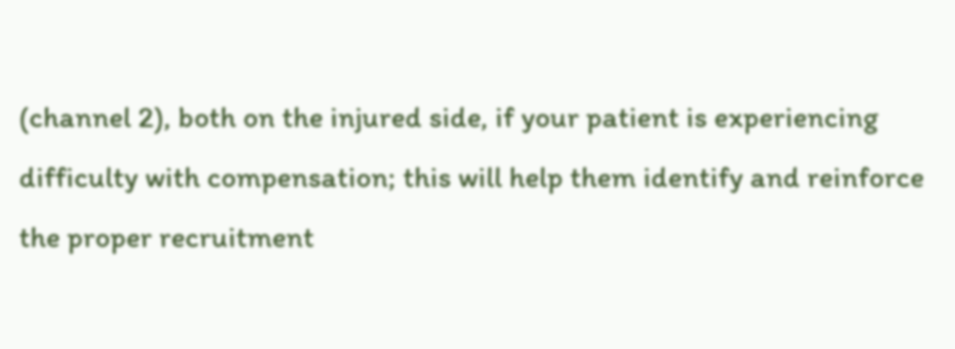(channel 2), both on the injured side, if your patient is experiencing difficulty with compensation; this will help them identify and reinforce the proper recruitment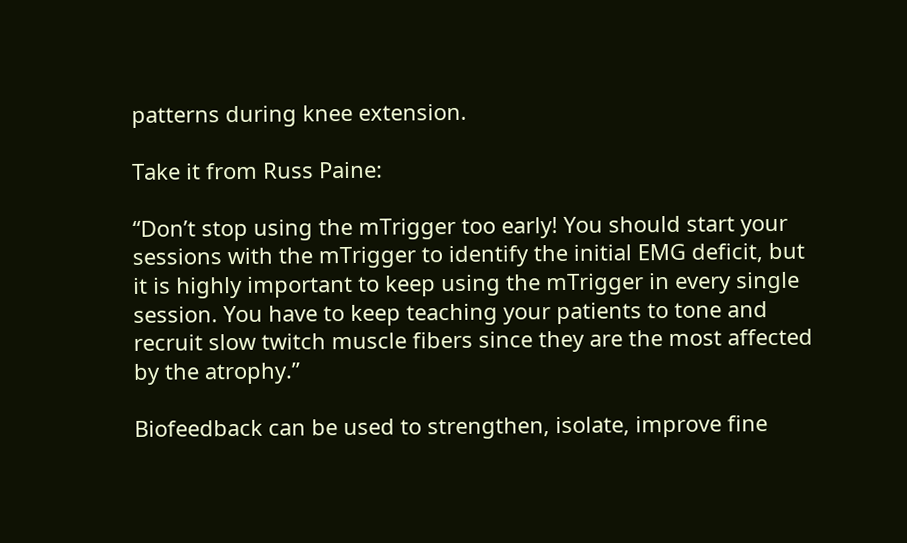patterns during knee extension.

Take it from Russ Paine:

“Don’t stop using the mTrigger too early! You should start your sessions with the mTrigger to identify the initial EMG deficit, but it is highly important to keep using the mTrigger in every single session. You have to keep teaching your patients to tone and recruit slow twitch muscle fibers since they are the most affected by the atrophy.”

Biofeedback can be used to strengthen, isolate, improve fine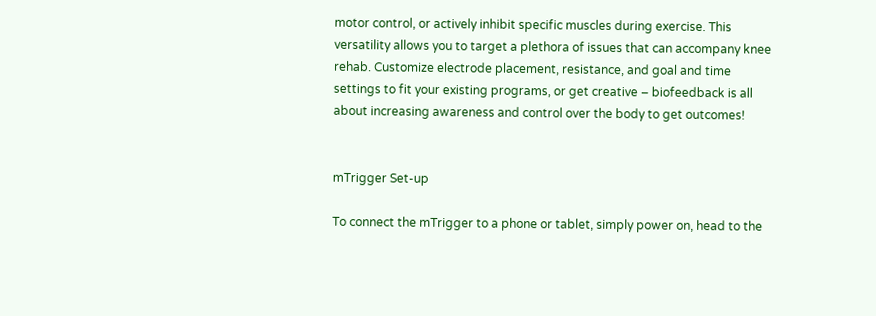motor control, or actively inhibit specific muscles during exercise. This versatility allows you to target a plethora of issues that can accompany knee rehab. Customize electrode placement, resistance, and goal and time settings to fit your existing programs, or get creative – biofeedback is all about increasing awareness and control over the body to get outcomes!


mTrigger Set-up

To connect the mTrigger to a phone or tablet, simply power on, head to the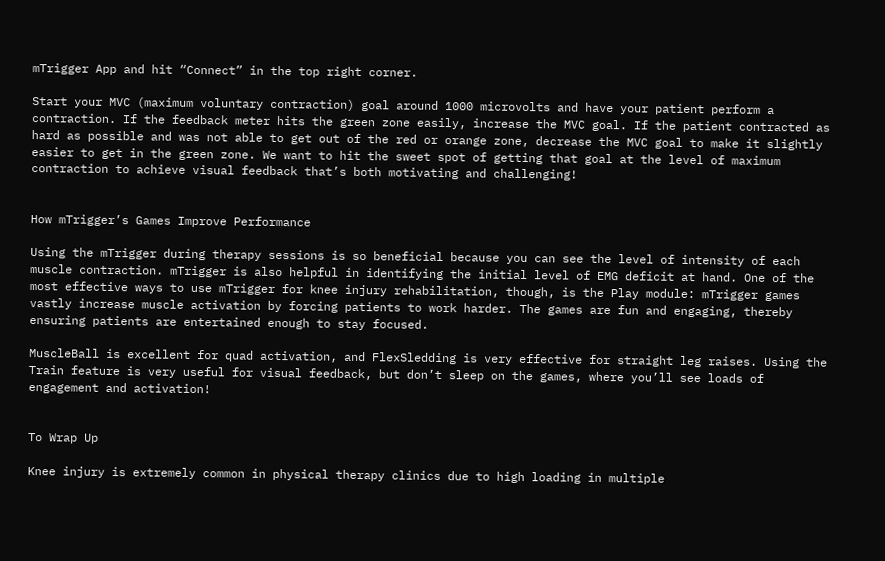mTrigger App and hit “Connect” in the top right corner.

Start your MVC (maximum voluntary contraction) goal around 1000 microvolts and have your patient perform a contraction. If the feedback meter hits the green zone easily, increase the MVC goal. If the patient contracted as hard as possible and was not able to get out of the red or orange zone, decrease the MVC goal to make it slightly easier to get in the green zone. We want to hit the sweet spot of getting that goal at the level of maximum contraction to achieve visual feedback that’s both motivating and challenging!


How mTrigger’s Games Improve Performance

Using the mTrigger during therapy sessions is so beneficial because you can see the level of intensity of each muscle contraction. mTrigger is also helpful in identifying the initial level of EMG deficit at hand. One of the most effective ways to use mTrigger for knee injury rehabilitation, though, is the Play module: mTrigger games vastly increase muscle activation by forcing patients to work harder. The games are fun and engaging, thereby ensuring patients are entertained enough to stay focused.

MuscleBall is excellent for quad activation, and FlexSledding is very effective for straight leg raises. Using the Train feature is very useful for visual feedback, but don’t sleep on the games, where you’ll see loads of engagement and activation!


To Wrap Up

Knee injury is extremely common in physical therapy clinics due to high loading in multiple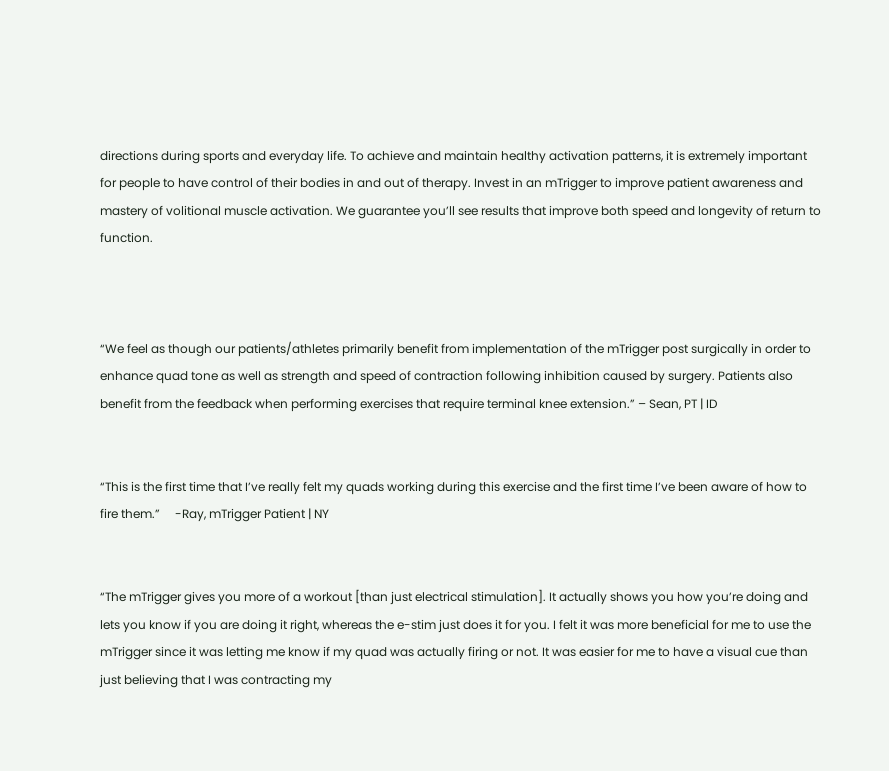directions during sports and everyday life. To achieve and maintain healthy activation patterns, it is extremely important for people to have control of their bodies in and out of therapy. Invest in an mTrigger to improve patient awareness and mastery of volitional muscle activation. We guarantee you’ll see results that improve both speed and longevity of return to function.



“We feel as though our patients/athletes primarily benefit from implementation of the mTrigger post surgically in order to enhance quad tone as well as strength and speed of contraction following inhibition caused by surgery. Patients also benefit from the feedback when performing exercises that require terminal knee extension.” – Sean, PT | ID


“This is the first time that I’ve really felt my quads working during this exercise and the first time I’ve been aware of how to fire them.”     -Ray, mTrigger Patient | NY


“The mTrigger gives you more of a workout [than just electrical stimulation]. It actually shows you how you’re doing and lets you know if you are doing it right, whereas the e-stim just does it for you. I felt it was more beneficial for me to use the mTrigger since it was letting me know if my quad was actually firing or not. It was easier for me to have a visual cue than just believing that I was contracting my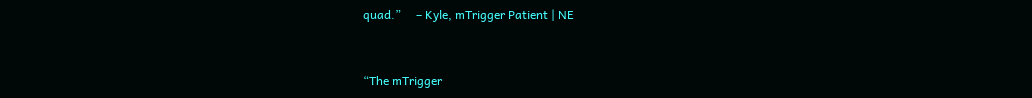quad.”     – Kyle, mTrigger Patient | NE


“The mTrigger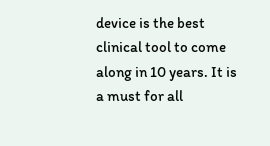device is the best clinical tool to come along in 10 years. It is a must for all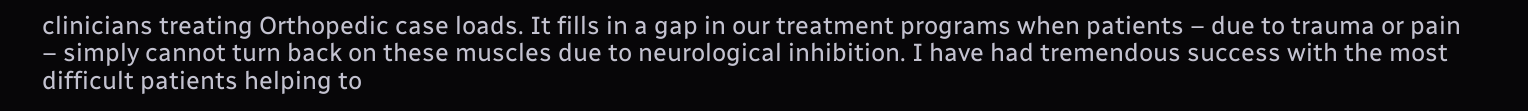clinicians treating Orthopedic case loads. It fills in a gap in our treatment programs when patients – due to trauma or pain – simply cannot turn back on these muscles due to neurological inhibition. I have had tremendous success with the most difficult patients helping to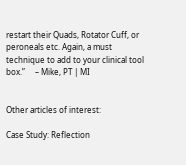restart their Quads, Rotator Cuff, or peroneals etc. Again, a must technique to add to your clinical tool box.”     – Mike, PT | MI


Other articles of interest:

Case Study: Reflection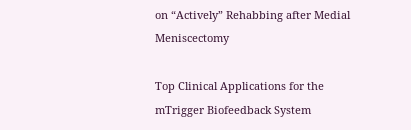on “Actively” Rehabbing after Medial Meniscectomy

Top Clinical Applications for the mTrigger Biofeedback System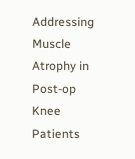Addressing Muscle Atrophy in Post-op Knee Patients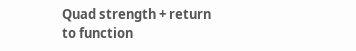Quad strength + return to function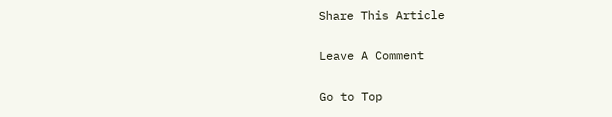Share This Article

Leave A Comment

Go to Top